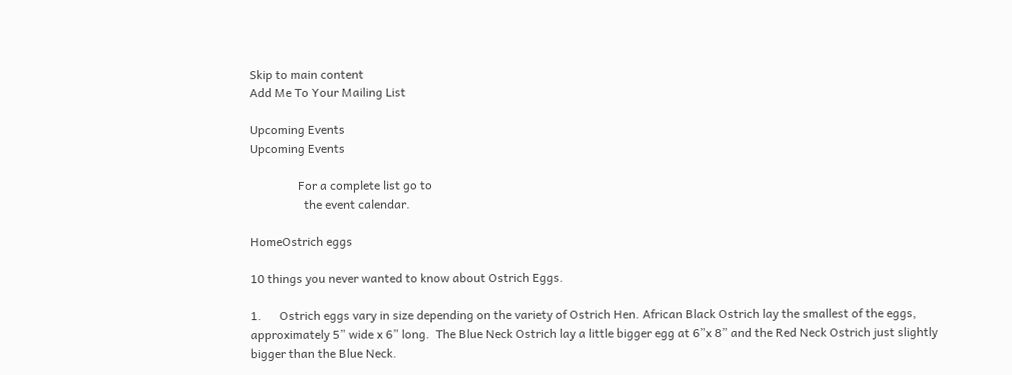Skip to main content
Add Me To Your Mailing List

Upcoming Events
Upcoming Events

                For a complete list go to
                  the event calendar.

HomeOstrich eggs

10 things you never wanted to know about Ostrich Eggs.

1.      Ostrich eggs vary in size depending on the variety of Ostrich Hen. African Black Ostrich lay the smallest of the eggs, approximately 5” wide x 6” long.  The Blue Neck Ostrich lay a little bigger egg at 6”x 8” and the Red Neck Ostrich just slightly bigger than the Blue Neck.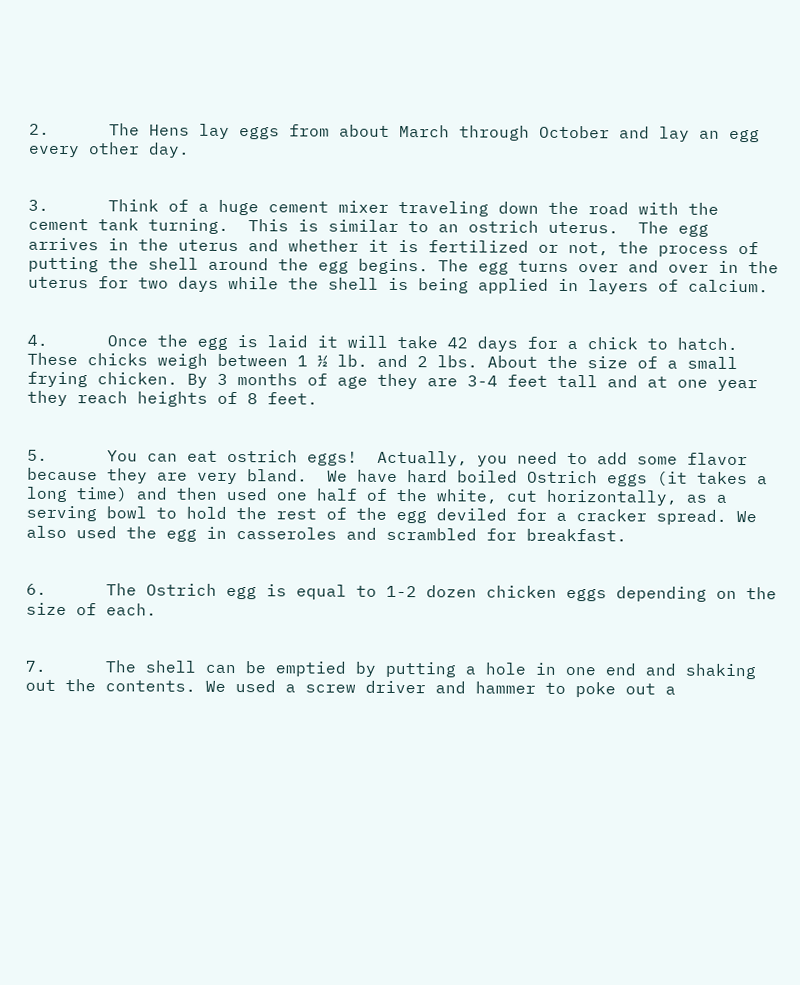2.      The Hens lay eggs from about March through October and lay an egg every other day.


3.      Think of a huge cement mixer traveling down the road with the cement tank turning.  This is similar to an ostrich uterus.  The egg arrives in the uterus and whether it is fertilized or not, the process of putting the shell around the egg begins. The egg turns over and over in the uterus for two days while the shell is being applied in layers of calcium.


4.      Once the egg is laid it will take 42 days for a chick to hatch.  These chicks weigh between 1 ½ lb. and 2 lbs. About the size of a small frying chicken. By 3 months of age they are 3-4 feet tall and at one year they reach heights of 8 feet.


5.      You can eat ostrich eggs!  Actually, you need to add some flavor because they are very bland.  We have hard boiled Ostrich eggs (it takes a long time) and then used one half of the white, cut horizontally, as a serving bowl to hold the rest of the egg deviled for a cracker spread. We also used the egg in casseroles and scrambled for breakfast.


6.      The Ostrich egg is equal to 1-2 dozen chicken eggs depending on the size of each.


7.      The shell can be emptied by putting a hole in one end and shaking out the contents. We used a screw driver and hammer to poke out a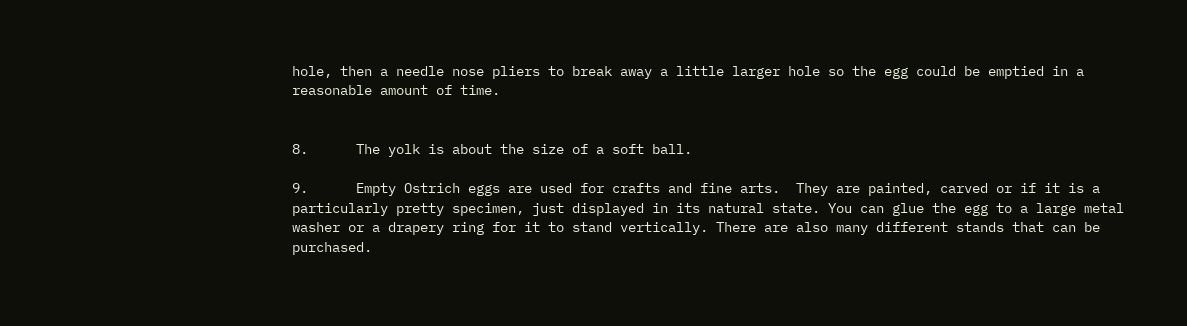hole, then a needle nose pliers to break away a little larger hole so the egg could be emptied in a reasonable amount of time.


8.      The yolk is about the size of a soft ball.

9.      Empty Ostrich eggs are used for crafts and fine arts.  They are painted, carved or if it is a particularly pretty specimen, just displayed in its natural state. You can glue the egg to a large metal washer or a drapery ring for it to stand vertically. There are also many different stands that can be purchased.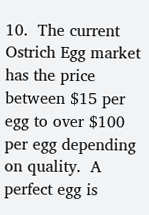10.  The current Ostrich Egg market has the price between $15 per egg to over $100 per egg depending on quality.  A perfect egg is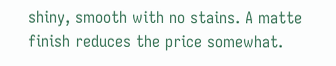shiny, smooth with no stains. A matte finish reduces the price somewhat.